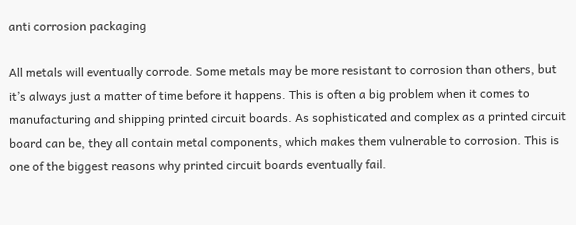anti corrosion packaging

All metals will eventually corrode. Some metals may be more resistant to corrosion than others, but it’s always just a matter of time before it happens. This is often a big problem when it comes to manufacturing and shipping printed circuit boards. As sophisticated and complex as a printed circuit board can be, they all contain metal components, which makes them vulnerable to corrosion. This is one of the biggest reasons why printed circuit boards eventually fail.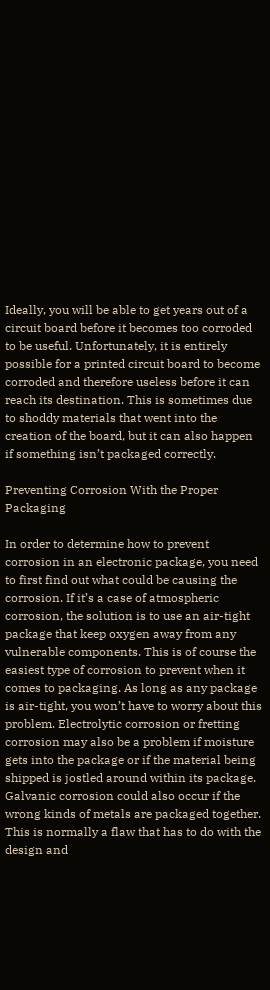Ideally, you will be able to get years out of a circuit board before it becomes too corroded to be useful. Unfortunately, it is entirely possible for a printed circuit board to become corroded and therefore useless before it can reach its destination. This is sometimes due to shoddy materials that went into the creation of the board, but it can also happen if something isn’t packaged correctly.

Preventing Corrosion With the Proper Packaging

In order to determine how to prevent corrosion in an electronic package, you need to first find out what could be causing the corrosion. If it’s a case of atmospheric corrosion, the solution is to use an air-tight package that keep oxygen away from any vulnerable components. This is of course the easiest type of corrosion to prevent when it comes to packaging. As long as any package is air-tight, you won’t have to worry about this problem. Electrolytic corrosion or fretting corrosion may also be a problem if moisture gets into the package or if the material being shipped is jostled around within its package. Galvanic corrosion could also occur if the wrong kinds of metals are packaged together. This is normally a flaw that has to do with the design and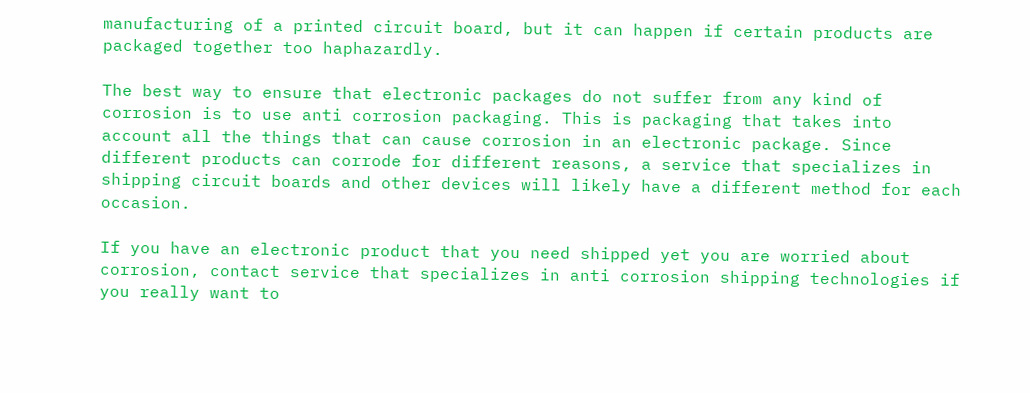manufacturing of a printed circuit board, but it can happen if certain products are packaged together too haphazardly.

The best way to ensure that electronic packages do not suffer from any kind of corrosion is to use anti corrosion packaging. This is packaging that takes into account all the things that can cause corrosion in an electronic package. Since different products can corrode for different reasons, a service that specializes in shipping circuit boards and other devices will likely have a different method for each occasion.

If you have an electronic product that you need shipped yet you are worried about corrosion, contact service that specializes in anti corrosion shipping technologies if you really want to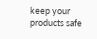keep your products safe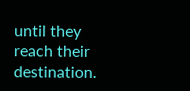until they reach their destination.